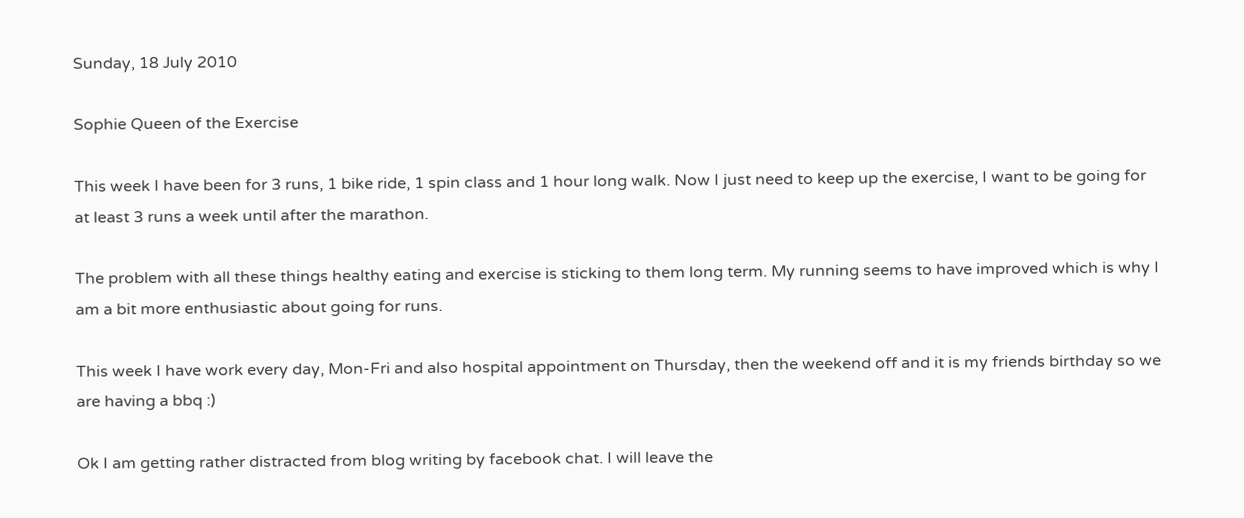Sunday, 18 July 2010

Sophie Queen of the Exercise

This week I have been for 3 runs, 1 bike ride, 1 spin class and 1 hour long walk. Now I just need to keep up the exercise, I want to be going for at least 3 runs a week until after the marathon.

The problem with all these things healthy eating and exercise is sticking to them long term. My running seems to have improved which is why I am a bit more enthusiastic about going for runs.

This week I have work every day, Mon-Fri and also hospital appointment on Thursday, then the weekend off and it is my friends birthday so we are having a bbq :)

Ok I am getting rather distracted from blog writing by facebook chat. I will leave the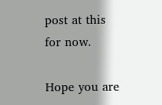post at this for now.

Hope you are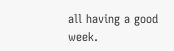all having a good week.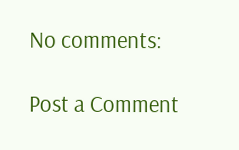No comments:

Post a Comment